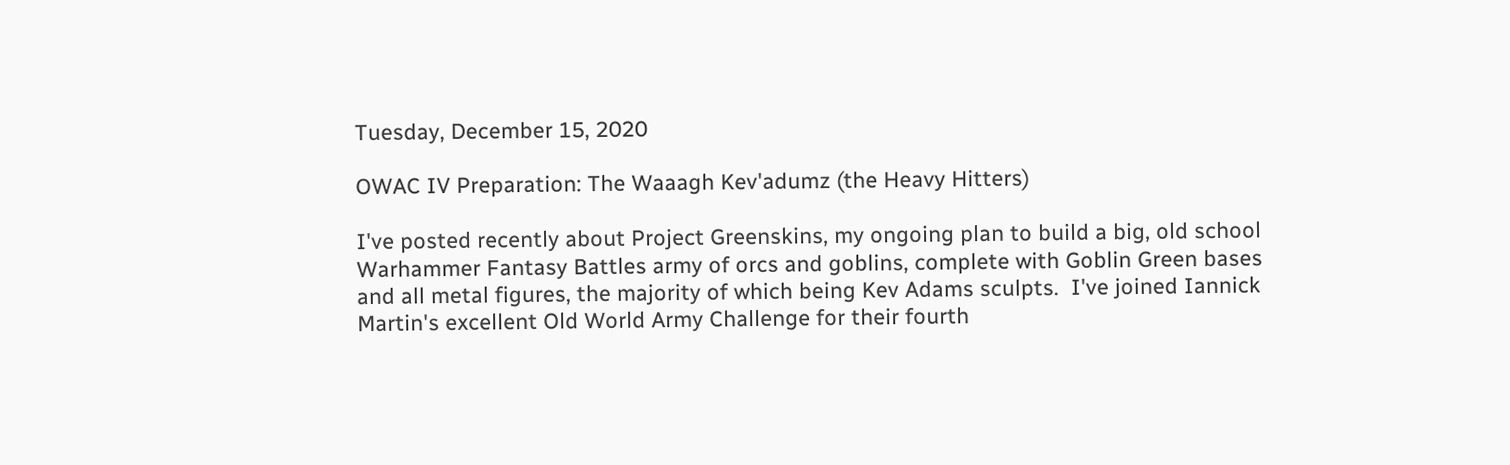Tuesday, December 15, 2020

OWAC IV Preparation: The Waaagh Kev'adumz (the Heavy Hitters)

I've posted recently about Project Greenskins, my ongoing plan to build a big, old school Warhammer Fantasy Battles army of orcs and goblins, complete with Goblin Green bases and all metal figures, the majority of which being Kev Adams sculpts.  I've joined Iannick Martin's excellent Old World Army Challenge for their fourth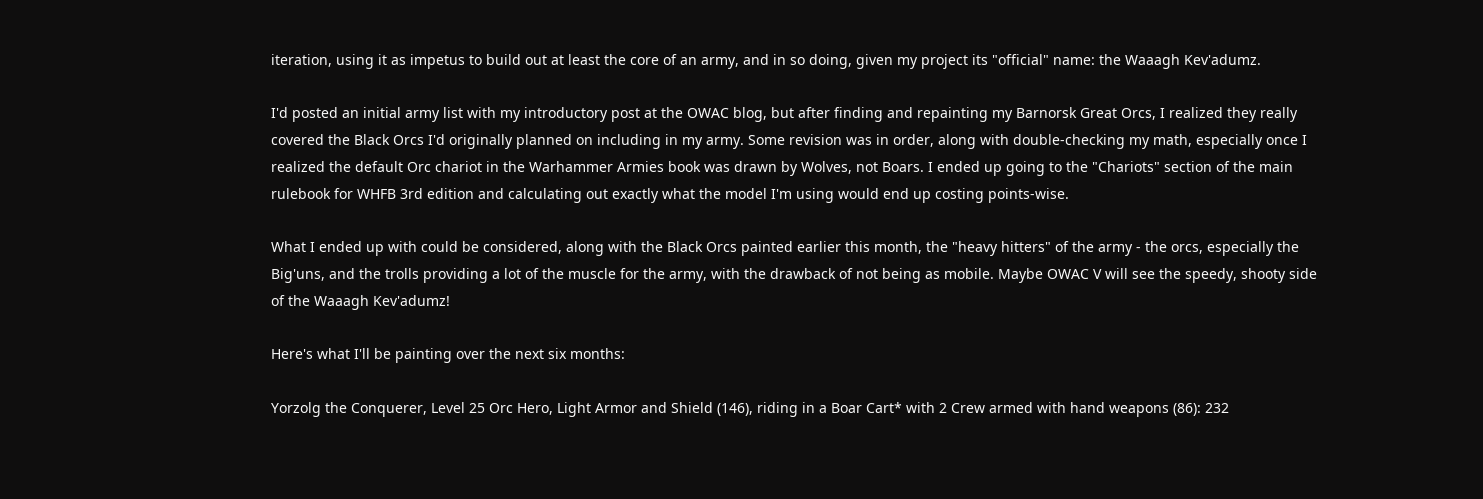iteration, using it as impetus to build out at least the core of an army, and in so doing, given my project its "official" name: the Waaagh Kev'adumz.

I'd posted an initial army list with my introductory post at the OWAC blog, but after finding and repainting my Barnorsk Great Orcs, I realized they really covered the Black Orcs I'd originally planned on including in my army. Some revision was in order, along with double-checking my math, especially once I realized the default Orc chariot in the Warhammer Armies book was drawn by Wolves, not Boars. I ended up going to the "Chariots" section of the main rulebook for WHFB 3rd edition and calculating out exactly what the model I'm using would end up costing points-wise.

What I ended up with could be considered, along with the Black Orcs painted earlier this month, the "heavy hitters" of the army - the orcs, especially the Big'uns, and the trolls providing a lot of the muscle for the army, with the drawback of not being as mobile. Maybe OWAC V will see the speedy, shooty side of the Waaagh Kev'adumz!

Here's what I'll be painting over the next six months:

Yorzolg the Conquerer, Level 25 Orc Hero, Light Armor and Shield (146), riding in a Boar Cart* with 2 Crew armed with hand weapons (86): 232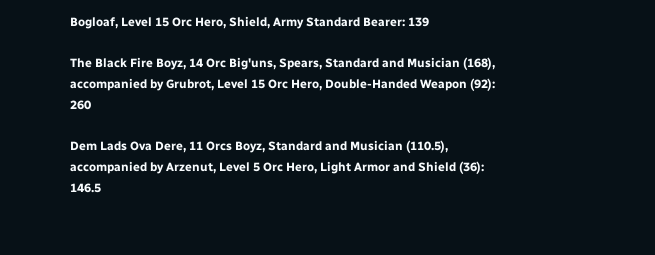Bogloaf, Level 15 Orc Hero, Shield, Army Standard Bearer: 139

The Black Fire Boyz, 14 Orc Big'uns, Spears, Standard and Musician (168), accompanied by Grubrot, Level 15 Orc Hero, Double-Handed Weapon (92): 260

Dem Lads Ova Dere, 11 Orcs Boyz, Standard and Musician (110.5), accompanied by Arzenut, Level 5 Orc Hero, Light Armor and Shield (36): 146.5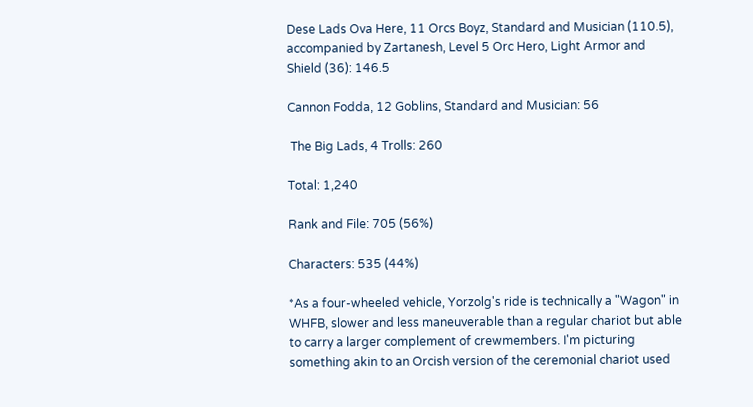Dese Lads Ova Here, 11 Orcs Boyz, Standard and Musician (110.5), accompanied by Zartanesh, Level 5 Orc Hero, Light Armor and Shield (36): 146.5

Cannon Fodda, 12 Goblins, Standard and Musician: 56

 The Big Lads, 4 Trolls: 260

Total: 1,240

Rank and File: 705 (56%)

Characters: 535 (44%)

*As a four-wheeled vehicle, Yorzolg's ride is technically a "Wagon" in WHFB, slower and less maneuverable than a regular chariot but able to carry a larger complement of crewmembers. I'm picturing something akin to an Orcish version of the ceremonial chariot used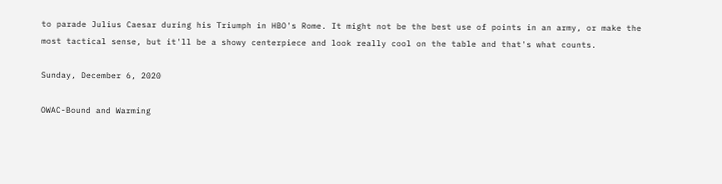to parade Julius Caesar during his Triumph in HBO's Rome. It might not be the best use of points in an army, or make the most tactical sense, but it'll be a showy centerpiece and look really cool on the table and that's what counts.

Sunday, December 6, 2020

OWAC-Bound and Warming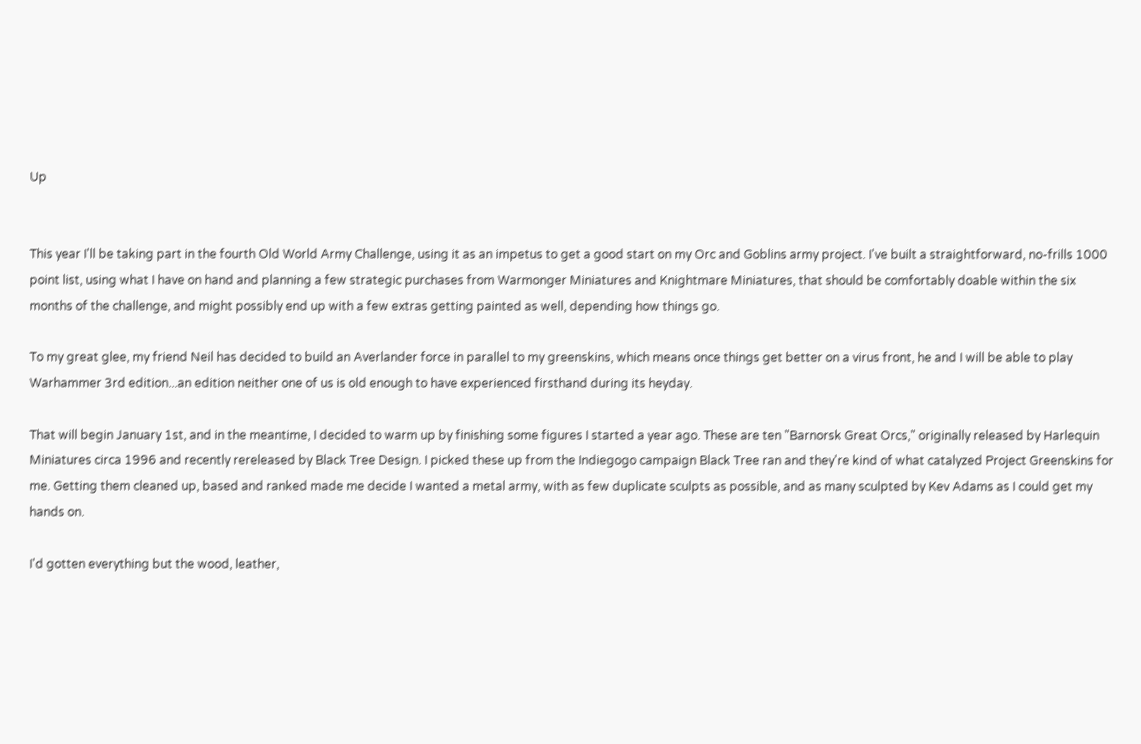Up


This year I'll be taking part in the fourth Old World Army Challenge, using it as an impetus to get a good start on my Orc and Goblins army project. I've built a straightforward, no-frills 1000 point list, using what I have on hand and planning a few strategic purchases from Warmonger Miniatures and Knightmare Miniatures, that should be comfortably doable within the six months of the challenge, and might possibly end up with a few extras getting painted as well, depending how things go.

To my great glee, my friend Neil has decided to build an Averlander force in parallel to my greenskins, which means once things get better on a virus front, he and I will be able to play Warhammer 3rd edition...an edition neither one of us is old enough to have experienced firsthand during its heyday.

That will begin January 1st, and in the meantime, I decided to warm up by finishing some figures I started a year ago. These are ten "Barnorsk Great Orcs," originally released by Harlequin Miniatures circa 1996 and recently rereleased by Black Tree Design. I picked these up from the Indiegogo campaign Black Tree ran and they're kind of what catalyzed Project Greenskins for me. Getting them cleaned up, based and ranked made me decide I wanted a metal army, with as few duplicate sculpts as possible, and as many sculpted by Kev Adams as I could get my hands on.

I'd gotten everything but the wood, leather,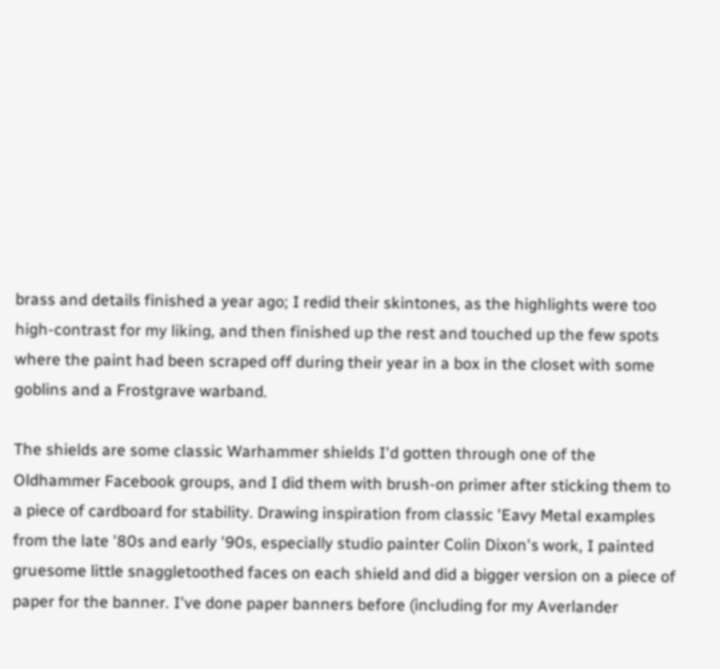brass and details finished a year ago; I redid their skintones, as the highlights were too high-contrast for my liking, and then finished up the rest and touched up the few spots where the paint had been scraped off during their year in a box in the closet with some goblins and a Frostgrave warband.

The shields are some classic Warhammer shields I'd gotten through one of the Oldhammer Facebook groups, and I did them with brush-on primer after sticking them to a piece of cardboard for stability. Drawing inspiration from classic 'Eavy Metal examples from the late '80s and early '90s, especially studio painter Colin Dixon's work, I painted gruesome little snaggletoothed faces on each shield and did a bigger version on a piece of paper for the banner. I've done paper banners before (including for my Averlander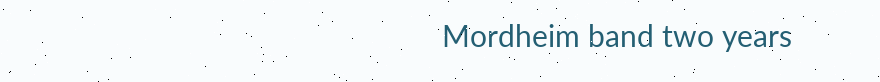Mordheim band two years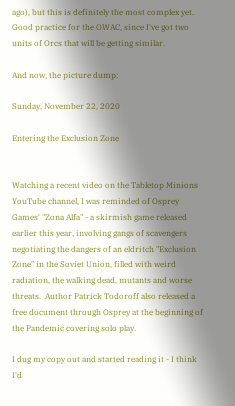ago), but this is definitely the most complex yet. Good practice for the OWAC, since I've got two units of Orcs that will be getting similar.

And now, the picture dump:

Sunday, November 22, 2020

Entering the Exclusion Zone


Watching a recent video on the Tabletop Minions YouTube channel, I was reminded of Osprey Games' "Zona Alfa" - a skirmish game released earlier this year, involving gangs of scavengers negotiating the dangers of an eldritch "Exclusion Zone" in the Soviet Union, filled with weird radiation, the walking dead, mutants and worse threats.  Author Patrick Todoroff also released a free document through Osprey at the beginning of the Pandemic covering solo play.

I dug my copy out and started reading it - I think I'd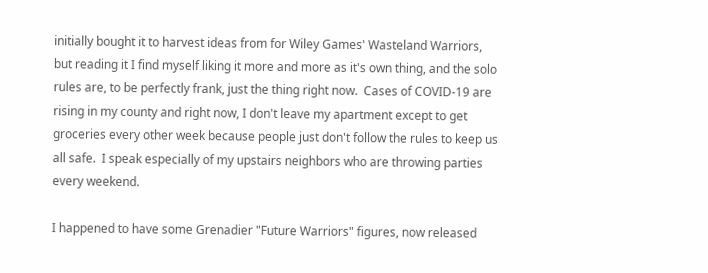initially bought it to harvest ideas from for Wiley Games' Wasteland Warriors, but reading it I find myself liking it more and more as it's own thing, and the solo rules are, to be perfectly frank, just the thing right now.  Cases of COVID-19 are rising in my county and right now, I don't leave my apartment except to get groceries every other week because people just don't follow the rules to keep us all safe.  I speak especially of my upstairs neighbors who are throwing parties every weekend.

I happened to have some Grenadier "Future Warriors" figures, now released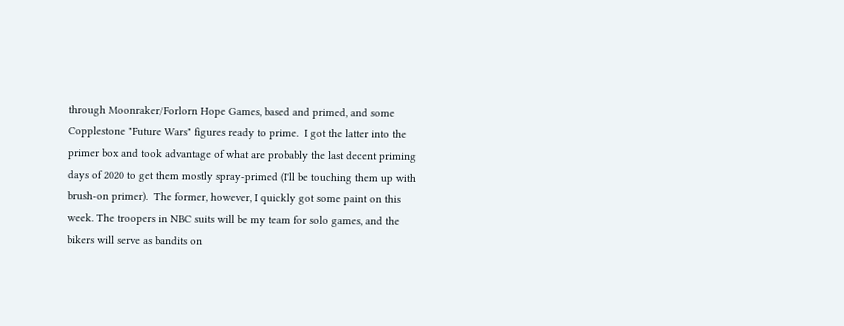through Moonraker/Forlorn Hope Games, based and primed, and some Copplestone "Future Wars" figures ready to prime.  I got the latter into the primer box and took advantage of what are probably the last decent priming days of 2020 to get them mostly spray-primed (I'll be touching them up with brush-on primer).  The former, however, I quickly got some paint on this week. The troopers in NBC suits will be my team for solo games, and the bikers will serve as bandits on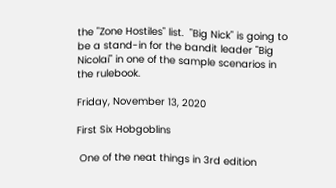the "Zone Hostiles" list.  "Big Nick" is going to be a stand-in for the bandit leader "Big Nicolai" in one of the sample scenarios in the rulebook.

Friday, November 13, 2020

First Six Hobgoblins

 One of the neat things in 3rd edition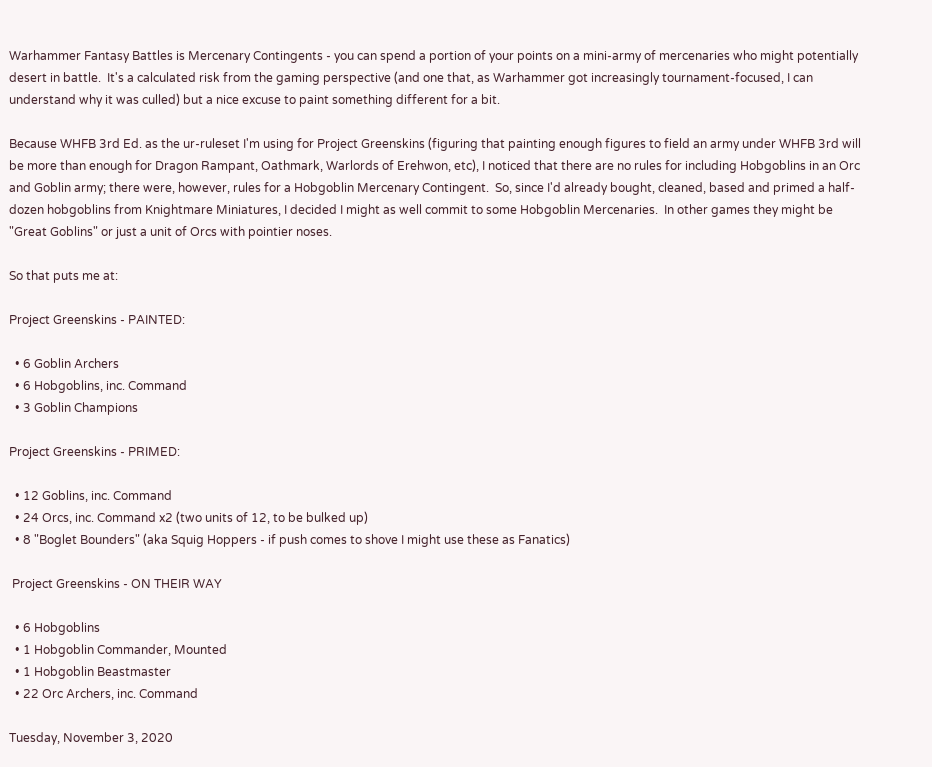Warhammer Fantasy Battles is Mercenary Contingents - you can spend a portion of your points on a mini-army of mercenaries who might potentially desert in battle.  It's a calculated risk from the gaming perspective (and one that, as Warhammer got increasingly tournament-focused, I can understand why it was culled) but a nice excuse to paint something different for a bit.

Because WHFB 3rd Ed. as the ur-ruleset I'm using for Project Greenskins (figuring that painting enough figures to field an army under WHFB 3rd will be more than enough for Dragon Rampant, Oathmark, Warlords of Erehwon, etc), I noticed that there are no rules for including Hobgoblins in an Orc and Goblin army; there were, however, rules for a Hobgoblin Mercenary Contingent.  So, since I'd already bought, cleaned, based and primed a half-dozen hobgoblins from Knightmare Miniatures, I decided I might as well commit to some Hobgoblin Mercenaries.  In other games they might be "Great Goblins" or just a unit of Orcs with pointier noses.

So that puts me at:

Project Greenskins - PAINTED:

  • 6 Goblin Archers
  • 6 Hobgoblins, inc. Command
  • 3 Goblin Champions

Project Greenskins - PRIMED:

  • 12 Goblins, inc. Command
  • 24 Orcs, inc. Command x2 (two units of 12, to be bulked up)
  • 8 "Boglet Bounders" (aka Squig Hoppers - if push comes to shove I might use these as Fanatics)

 Project Greenskins - ON THEIR WAY

  • 6 Hobgoblins
  • 1 Hobgoblin Commander, Mounted
  • 1 Hobgoblin Beastmaster
  • 22 Orc Archers, inc. Command

Tuesday, November 3, 2020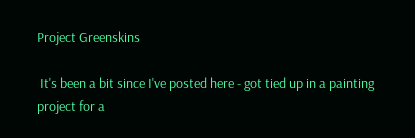Project Greenskins

 It's been a bit since I've posted here - got tied up in a painting project for a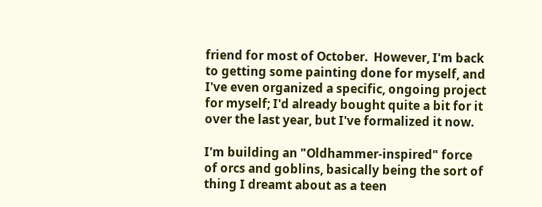friend for most of October.  However, I'm back to getting some painting done for myself, and I've even organized a specific, ongoing project for myself; I'd already bought quite a bit for it over the last year, but I've formalized it now.

I'm building an "Oldhammer-inspired" force of orcs and goblins, basically being the sort of thing I dreamt about as a teen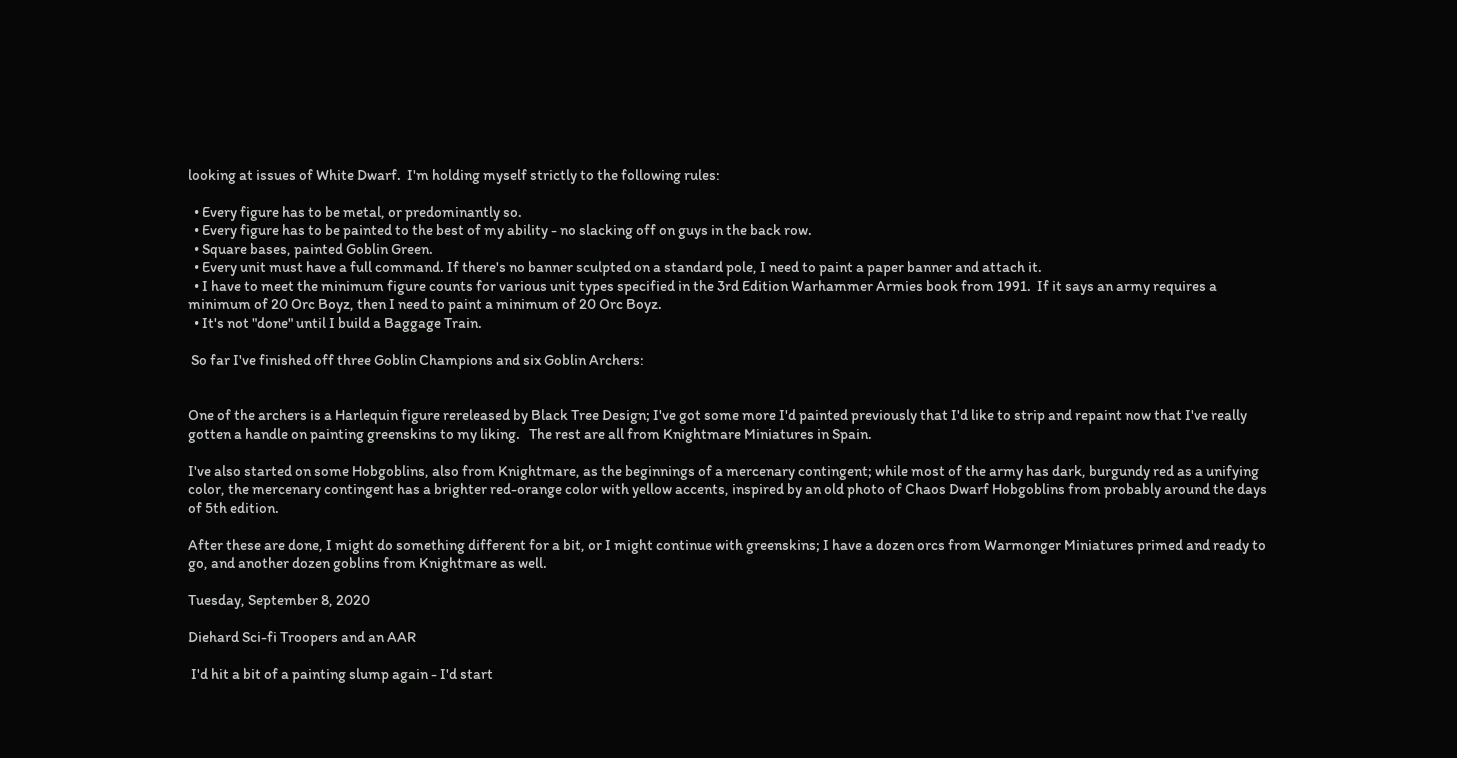looking at issues of White Dwarf.  I'm holding myself strictly to the following rules:

  • Every figure has to be metal, or predominantly so.
  • Every figure has to be painted to the best of my ability - no slacking off on guys in the back row.
  • Square bases, painted Goblin Green.
  • Every unit must have a full command. If there's no banner sculpted on a standard pole, I need to paint a paper banner and attach it.
  • I have to meet the minimum figure counts for various unit types specified in the 3rd Edition Warhammer Armies book from 1991.  If it says an army requires a minimum of 20 Orc Boyz, then I need to paint a minimum of 20 Orc Boyz.
  • It's not "done" until I build a Baggage Train.

 So far I've finished off three Goblin Champions and six Goblin Archers:


One of the archers is a Harlequin figure rereleased by Black Tree Design; I've got some more I'd painted previously that I'd like to strip and repaint now that I've really gotten a handle on painting greenskins to my liking.   The rest are all from Knightmare Miniatures in Spain.

I've also started on some Hobgoblins, also from Knightmare, as the beginnings of a mercenary contingent; while most of the army has dark, burgundy red as a unifying color, the mercenary contingent has a brighter red-orange color with yellow accents, inspired by an old photo of Chaos Dwarf Hobgoblins from probably around the days of 5th edition.

After these are done, I might do something different for a bit, or I might continue with greenskins; I have a dozen orcs from Warmonger Miniatures primed and ready to go, and another dozen goblins from Knightmare as well.

Tuesday, September 8, 2020

Diehard Sci-fi Troopers and an AAR

 I'd hit a bit of a painting slump again - I'd start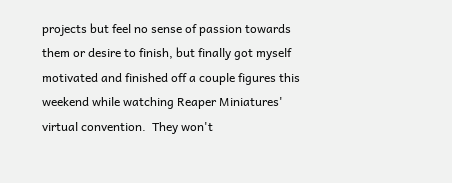projects but feel no sense of passion towards them or desire to finish, but finally got myself motivated and finished off a couple figures this weekend while watching Reaper Miniatures' virtual convention.  They won't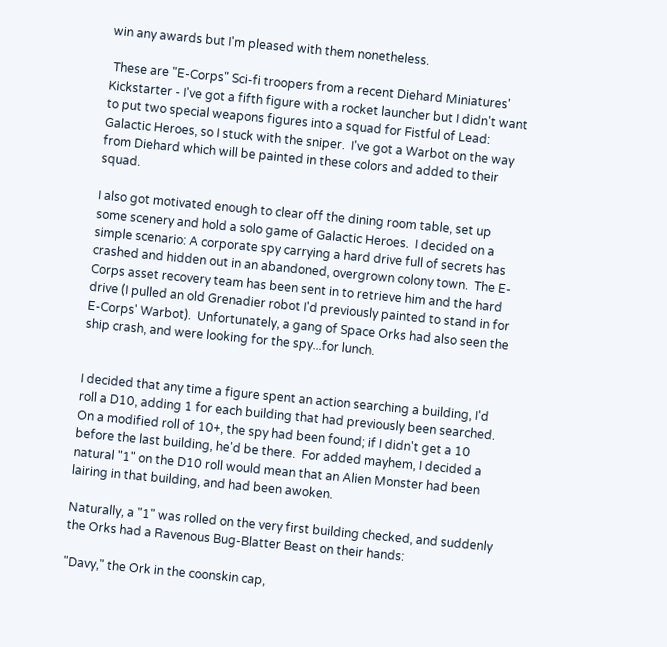win any awards but I'm pleased with them nonetheless.

 These are "E-Corps" Sci-fi troopers from a recent Diehard Miniatures' Kickstarter - I've got a fifth figure with a rocket launcher but I didn't want to put two special weapons figures into a squad for Fistful of Lead: Galactic Heroes, so I stuck with the sniper.  I've got a Warbot on the way from Diehard which will be painted in these colors and added to their squad.

I also got motivated enough to clear off the dining room table, set up some scenery and hold a solo game of Galactic Heroes.  I decided on a simple scenario: A corporate spy carrying a hard drive full of secrets has crashed and hidden out in an abandoned, overgrown colony town.  The E-Corps asset recovery team has been sent in to retrieve him and the hard drive (I pulled an old Grenadier robot I'd previously painted to stand in for E-Corps' Warbot).  Unfortunately, a gang of Space Orks had also seen the ship crash, and were looking for the spy...for lunch.


I decided that any time a figure spent an action searching a building, I'd roll a D10, adding 1 for each building that had previously been searched.  On a modified roll of 10+, the spy had been found; if I didn't get a 10 before the last building, he'd be there.  For added mayhem, I decided a natural "1" on the D10 roll would mean that an Alien Monster had been lairing in that building, and had been awoken.

Naturally, a "1" was rolled on the very first building checked, and suddenly the Orks had a Ravenous Bug-Blatter Beast on their hands:

"Davy," the Ork in the coonskin cap,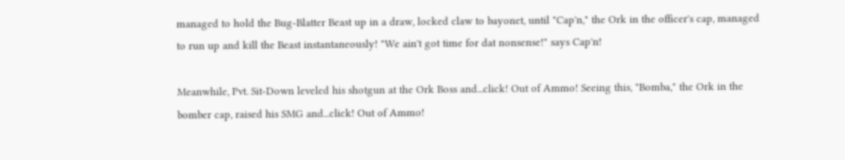managed to hold the Bug-Blatter Beast up in a draw, locked claw to bayonet, until "Cap'n," the Ork in the officer's cap, managed to run up and kill the Beast instantaneously! "We ain't got time for dat nonsense!" says Cap'n!

Meanwhile, Pvt. Sit-Down leveled his shotgun at the Ork Boss and...click! Out of Ammo! Seeing this, "Bomba," the Ork in the bomber cap, raised his SMG and...click! Out of Ammo!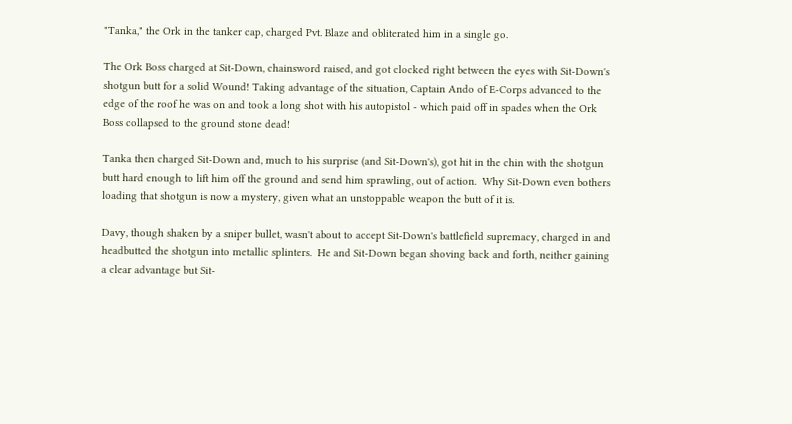"Tanka," the Ork in the tanker cap, charged Pvt. Blaze and obliterated him in a single go.

The Ork Boss charged at Sit-Down, chainsword raised, and got clocked right between the eyes with Sit-Down's shotgun butt for a solid Wound! Taking advantage of the situation, Captain Ando of E-Corps advanced to the edge of the roof he was on and took a long shot with his autopistol - which paid off in spades when the Ork Boss collapsed to the ground stone dead!

Tanka then charged Sit-Down and, much to his surprise (and Sit-Down's), got hit in the chin with the shotgun butt hard enough to lift him off the ground and send him sprawling, out of action.  Why Sit-Down even bothers loading that shotgun is now a mystery, given what an unstoppable weapon the butt of it is.

Davy, though shaken by a sniper bullet, wasn't about to accept Sit-Down's battlefield supremacy, charged in and headbutted the shotgun into metallic splinters.  He and Sit-Down began shoving back and forth, neither gaining a clear advantage but Sit-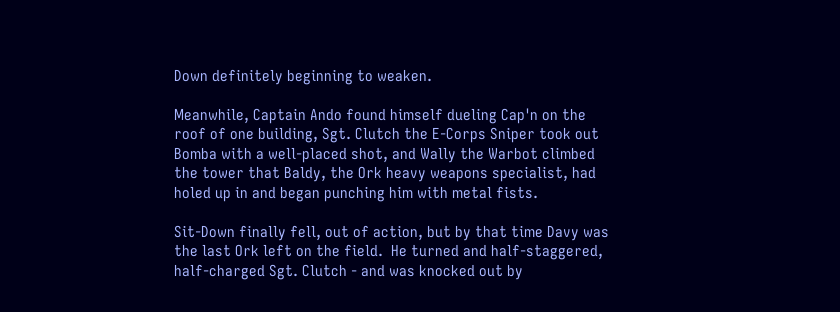Down definitely beginning to weaken.

Meanwhile, Captain Ando found himself dueling Cap'n on the roof of one building, Sgt. Clutch the E-Corps Sniper took out Bomba with a well-placed shot, and Wally the Warbot climbed the tower that Baldy, the Ork heavy weapons specialist, had holed up in and began punching him with metal fists.

Sit-Down finally fell, out of action, but by that time Davy was the last Ork left on the field.  He turned and half-staggered, half-charged Sgt. Clutch - and was knocked out by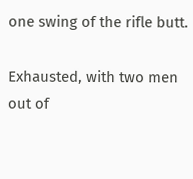one swing of the rifle butt.

Exhausted, with two men out of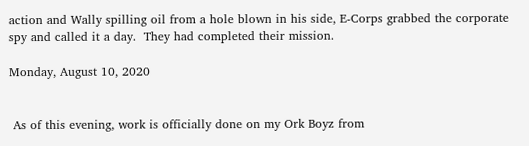action and Wally spilling oil from a hole blown in his side, E-Corps grabbed the corporate spy and called it a day.  They had completed their mission.

Monday, August 10, 2020


 As of this evening, work is officially done on my Ork Boyz from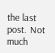the last post.  Not much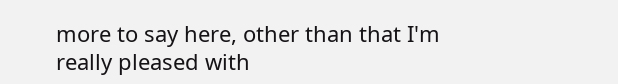more to say here, other than that I'm really pleased with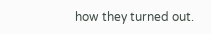how they turned out.